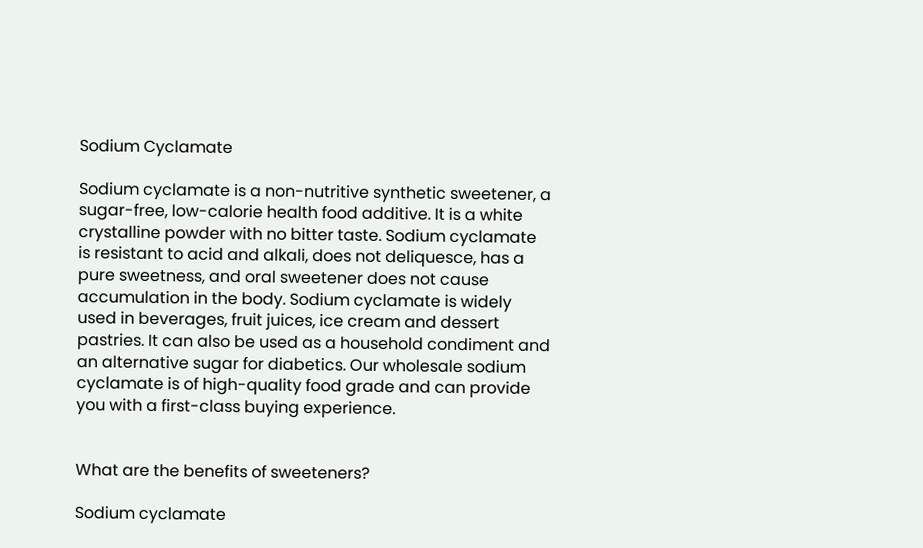Sodium Cyclamate

Sodium cyclamate is a non-nutritive synthetic sweetener, a sugar-free, low-calorie health food additive. It is a white crystalline powder with no bitter taste. Sodium cyclamate is resistant to acid and alkali, does not deliquesce, has a pure sweetness, and oral sweetener does not cause accumulation in the body. Sodium cyclamate is widely used in beverages, fruit juices, ice cream and dessert pastries. It can also be used as a household condiment and an alternative sugar for diabetics. Our wholesale sodium cyclamate is of high-quality food grade and can provide you with a first-class buying experience.


What are the benefits of sweeteners?

Sodium cyclamate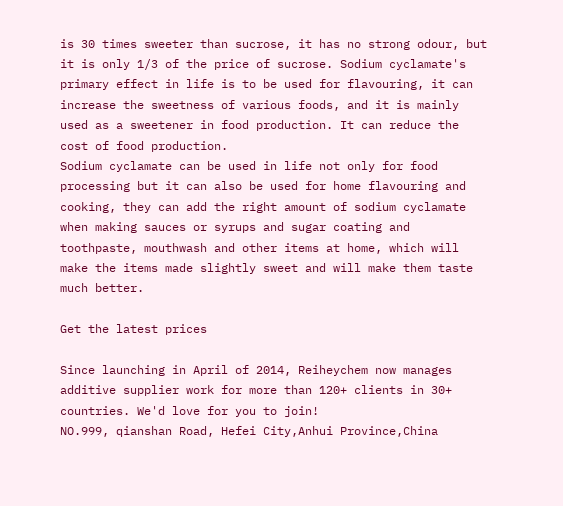is 30 times sweeter than sucrose, it has no strong odour, but it is only 1/3 of the price of sucrose. Sodium cyclamate's primary effect in life is to be used for flavouring, it can increase the sweetness of various foods, and it is mainly used as a sweetener in food production. It can reduce the cost of food production.
Sodium cyclamate can be used in life not only for food processing but it can also be used for home flavouring and cooking, they can add the right amount of sodium cyclamate when making sauces or syrups and sugar coating and toothpaste, mouthwash and other items at home, which will make the items made slightly sweet and will make them taste much better.

Get the latest prices

Since launching in April of 2014, Reiheychem now manages additive supplier work for more than 120+ clients in 30+ countries. We'd love for you to join!
NO.999, qianshan Road, Hefei City,Anhui Province,China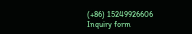(+86) 15249926606
Inquiry form